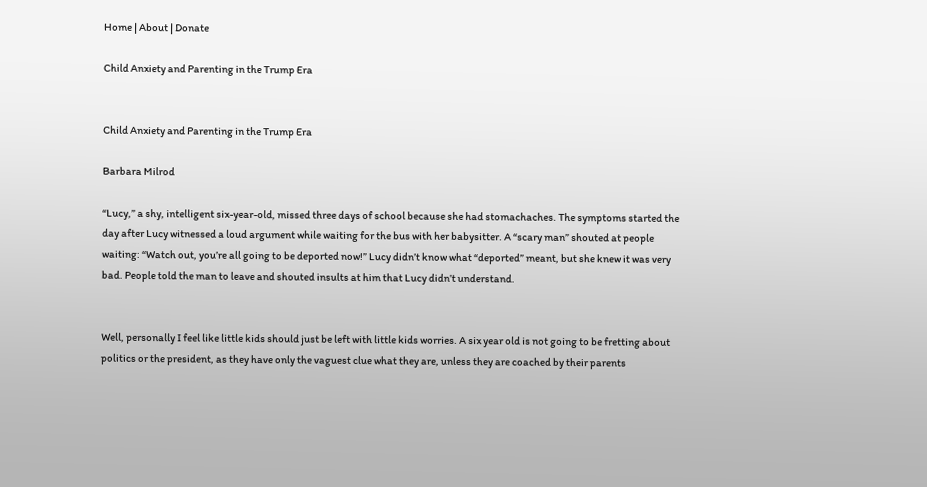Home | About | Donate

Child Anxiety and Parenting in the Trump Era


Child Anxiety and Parenting in the Trump Era

Barbara Milrod

“Lucy,” a shy, intelligent six-year-old, missed three days of school because she had stomachaches. The symptoms started the day after Lucy witnessed a loud argument while waiting for the bus with her babysitter. A “scary man” shouted at people waiting: “Watch out, you’re all going to be deported now!” Lucy didn’t know what “deported” meant, but she knew it was very bad. People told the man to leave and shouted insults at him that Lucy didn’t understand.


Well, personally I feel like little kids should just be left with little kids worries. A six year old is not going to be fretting about politics or the president, as they have only the vaguest clue what they are, unless they are coached by their parents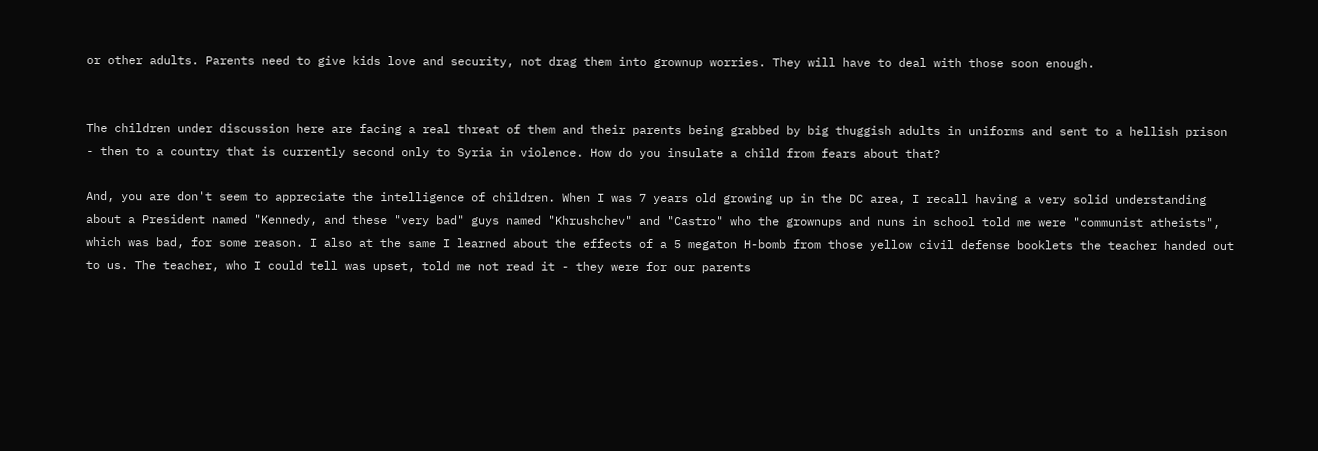or other adults. Parents need to give kids love and security, not drag them into grownup worries. They will have to deal with those soon enough.


The children under discussion here are facing a real threat of them and their parents being grabbed by big thuggish adults in uniforms and sent to a hellish prison - then to a country that is currently second only to Syria in violence. How do you insulate a child from fears about that?

And, you are don't seem to appreciate the intelligence of children. When I was 7 years old growing up in the DC area, I recall having a very solid understanding about a President named "Kennedy, and these "very bad" guys named "Khrushchev" and "Castro" who the grownups and nuns in school told me were "communist atheists", which was bad, for some reason. I also at the same I learned about the effects of a 5 megaton H-bomb from those yellow civil defense booklets the teacher handed out to us. The teacher, who I could tell was upset, told me not read it - they were for our parents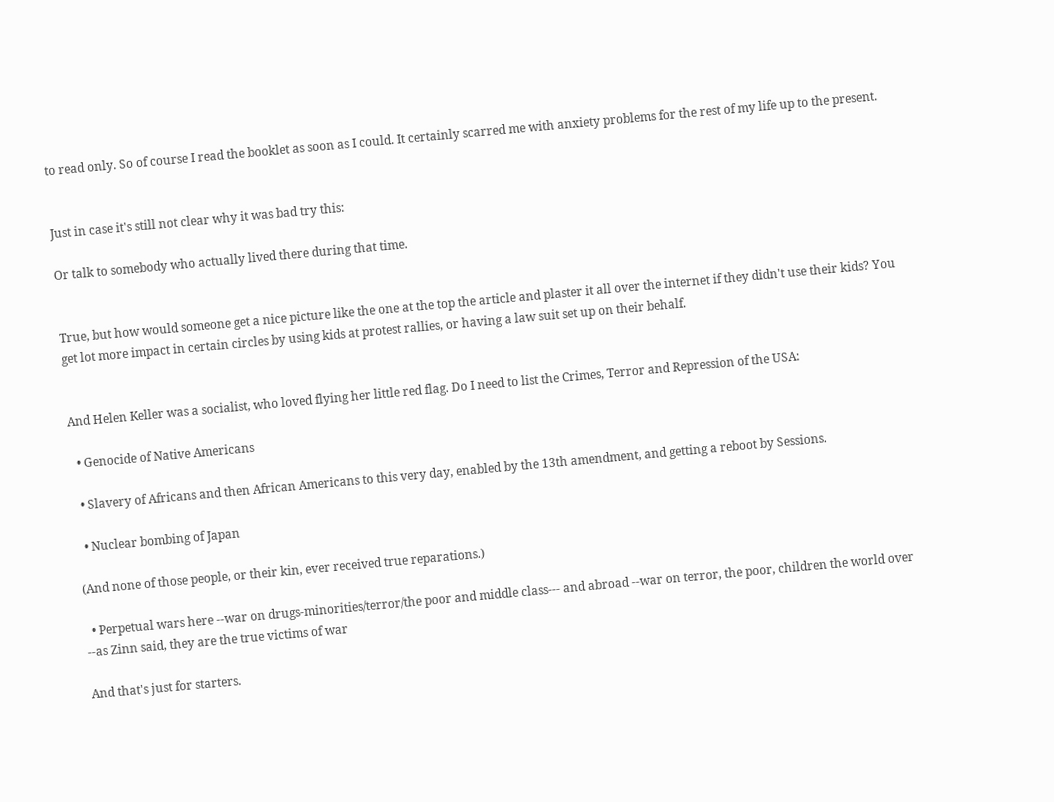to read only. So of course I read the booklet as soon as I could. It certainly scarred me with anxiety problems for the rest of my life up to the present.


Just in case it's still not clear why it was bad try this:

Or talk to somebody who actually lived there during that time.


True, but how would someone get a nice picture like the one at the top the article and plaster it all over the internet if they didn't use their kids? You get lot more impact in certain circles by using kids at protest rallies, or having a law suit set up on their behalf.


And Helen Keller was a socialist, who loved flying her little red flag. Do I need to list the Crimes, Terror and Repression of the USA:

  • Genocide of Native Americans

  • Slavery of Africans and then African Americans to this very day, enabled by the 13th amendment, and getting a reboot by Sessions.

  • Nuclear bombing of Japan

(And none of those people, or their kin, ever received true reparations.)

  • Perpetual wars here --war on drugs-minorities/terror/the poor and middle class--- and abroad --war on terror, the poor, children the world over --as Zinn said, they are the true victims of war

And that's just for starters.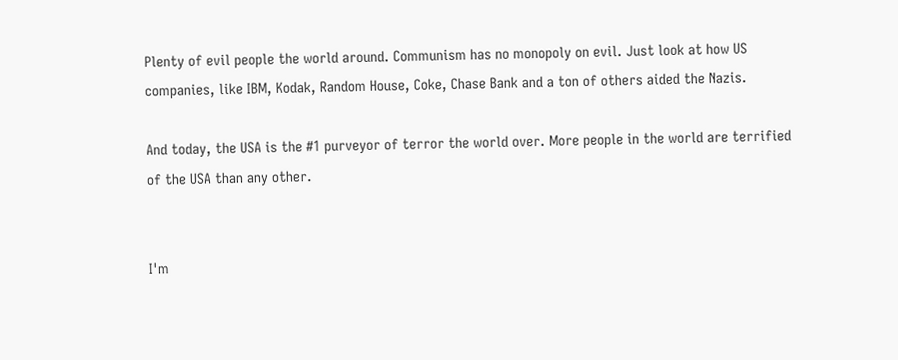Plenty of evil people the world around. Communism has no monopoly on evil. Just look at how US companies, like IBM, Kodak, Random House, Coke, Chase Bank and a ton of others aided the Nazis.

And today, the USA is the #1 purveyor of terror the world over. More people in the world are terrified of the USA than any other.


I'm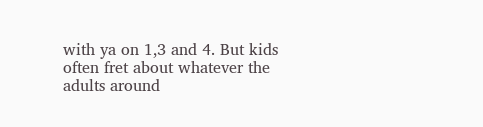with ya on 1,3 and 4. But kids often fret about whatever the adults around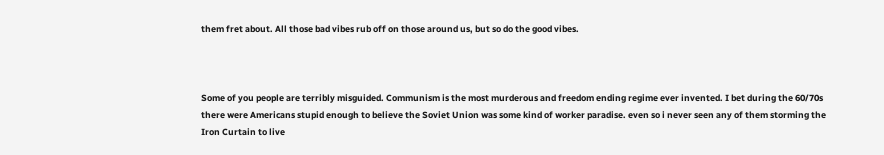them fret about. All those bad vibes rub off on those around us, but so do the good vibes.



Some of you people are terribly misguided. Communism is the most murderous and freedom ending regime ever invented. I bet during the 60/70s there were Americans stupid enough to believe the Soviet Union was some kind of worker paradise. even so i never seen any of them storming the Iron Curtain to live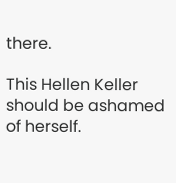there.

This Hellen Keller should be ashamed of herself.